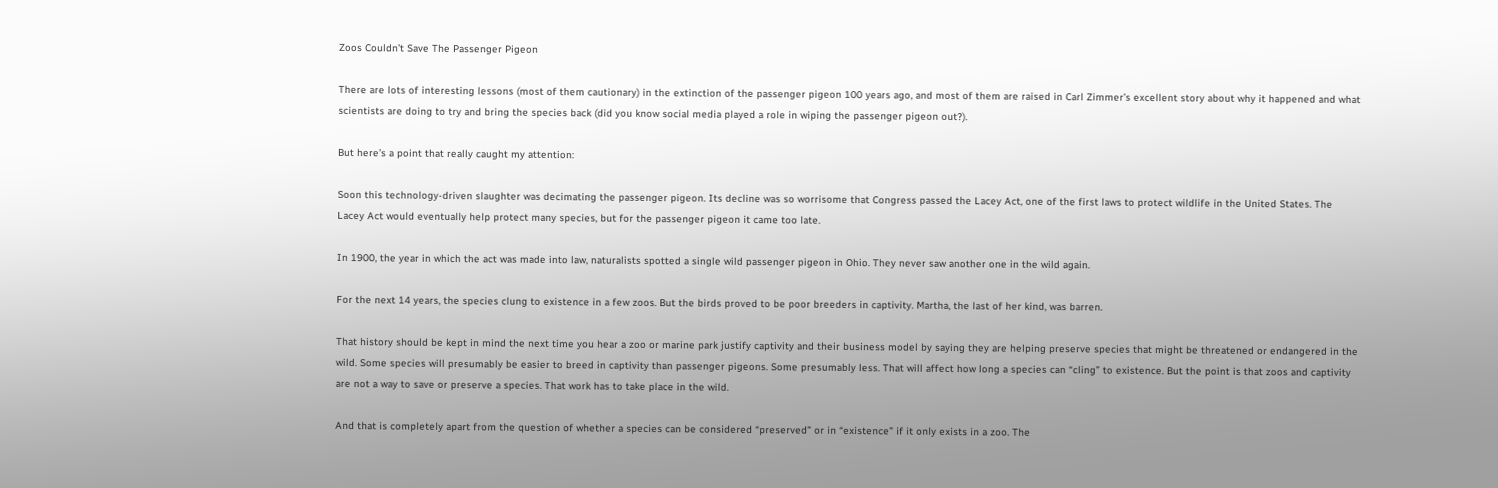Zoos Couldn’t Save The Passenger Pigeon

There are lots of interesting lessons (most of them cautionary) in the extinction of the passenger pigeon 100 years ago, and most of them are raised in Carl Zimmer’s excellent story about why it happened and what scientists are doing to try and bring the species back (did you know social media played a role in wiping the passenger pigeon out?).

But here’s a point that really caught my attention:

Soon this technology-driven slaughter was decimating the passenger pigeon. Its decline was so worrisome that Congress passed the Lacey Act, one of the first laws to protect wildlife in the United States. The Lacey Act would eventually help protect many species, but for the passenger pigeon it came too late.

In 1900, the year in which the act was made into law, naturalists spotted a single wild passenger pigeon in Ohio. They never saw another one in the wild again.

For the next 14 years, the species clung to existence in a few zoos. But the birds proved to be poor breeders in captivity. Martha, the last of her kind, was barren.

That history should be kept in mind the next time you hear a zoo or marine park justify captivity and their business model by saying they are helping preserve species that might be threatened or endangered in the wild. Some species will presumably be easier to breed in captivity than passenger pigeons. Some presumably less. That will affect how long a species can “cling” to existence. But the point is that zoos and captivity are not a way to save or preserve a species. That work has to take place in the wild.

And that is completely apart from the question of whether a species can be considered “preserved” or in “existence” if it only exists in a zoo. The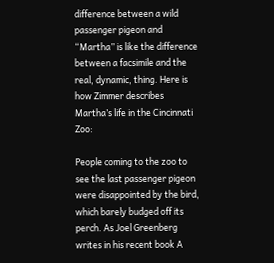difference between a wild passenger pigeon and “Martha” is like the difference between a facsimile and the real, dynamic, thing. Here is how Zimmer describes Martha’s life in the Cincinnati Zoo:

People coming to the zoo to see the last passenger pigeon were disappointed by the bird, which barely budged off its perch. As Joel Greenberg writes in his recent book A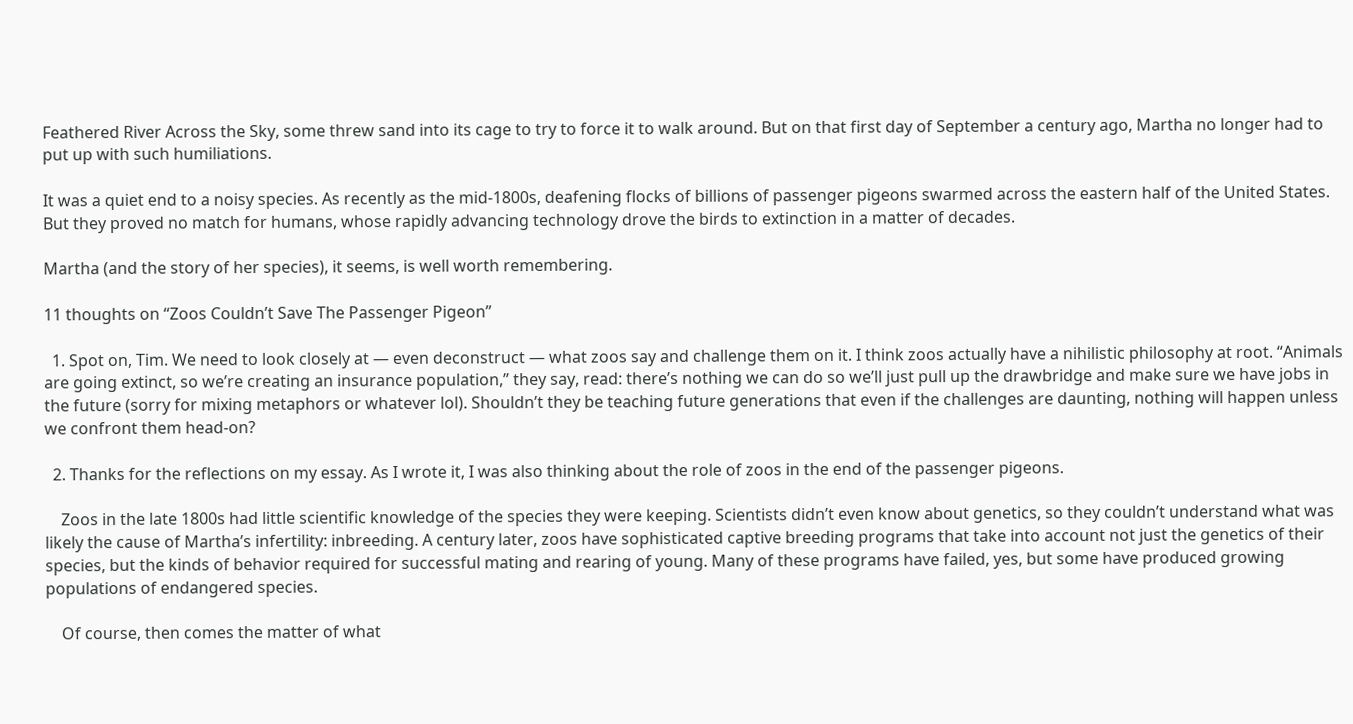Feathered River Across the Sky, some threw sand into its cage to try to force it to walk around. But on that first day of September a century ago, Martha no longer had to put up with such humiliations.

It was a quiet end to a noisy species. As recently as the mid-1800s, deafening flocks of billions of passenger pigeons swarmed across the eastern half of the United States. But they proved no match for humans, whose rapidly advancing technology drove the birds to extinction in a matter of decades.

Martha (and the story of her species), it seems, is well worth remembering.

11 thoughts on “Zoos Couldn’t Save The Passenger Pigeon”

  1. Spot on, Tim. We need to look closely at — even deconstruct — what zoos say and challenge them on it. I think zoos actually have a nihilistic philosophy at root. “Animals are going extinct, so we’re creating an insurance population,” they say, read: there’s nothing we can do so we’ll just pull up the drawbridge and make sure we have jobs in the future (sorry for mixing metaphors or whatever lol). Shouldn’t they be teaching future generations that even if the challenges are daunting, nothing will happen unless we confront them head-on?

  2. Thanks for the reflections on my essay. As I wrote it, I was also thinking about the role of zoos in the end of the passenger pigeons.

    Zoos in the late 1800s had little scientific knowledge of the species they were keeping. Scientists didn’t even know about genetics, so they couldn’t understand what was likely the cause of Martha’s infertility: inbreeding. A century later, zoos have sophisticated captive breeding programs that take into account not just the genetics of their species, but the kinds of behavior required for successful mating and rearing of young. Many of these programs have failed, yes, but some have produced growing populations of endangered species.

    Of course, then comes the matter of what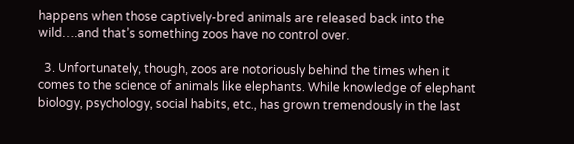happens when those captively-bred animals are released back into the wild….and that’s something zoos have no control over.

  3. Unfortunately, though, zoos are notoriously behind the times when it comes to the science of animals like elephants. While knowledge of elephant biology, psychology, social habits, etc., has grown tremendously in the last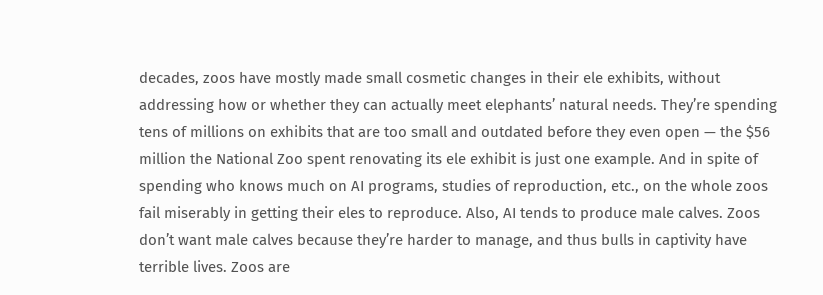decades, zoos have mostly made small cosmetic changes in their ele exhibits, without addressing how or whether they can actually meet elephants’ natural needs. They’re spending tens of millions on exhibits that are too small and outdated before they even open — the $56 million the National Zoo spent renovating its ele exhibit is just one example. And in spite of spending who knows much on AI programs, studies of reproduction, etc., on the whole zoos fail miserably in getting their eles to reproduce. Also, AI tends to produce male calves. Zoos don’t want male calves because they’re harder to manage, and thus bulls in captivity have terrible lives. Zoos are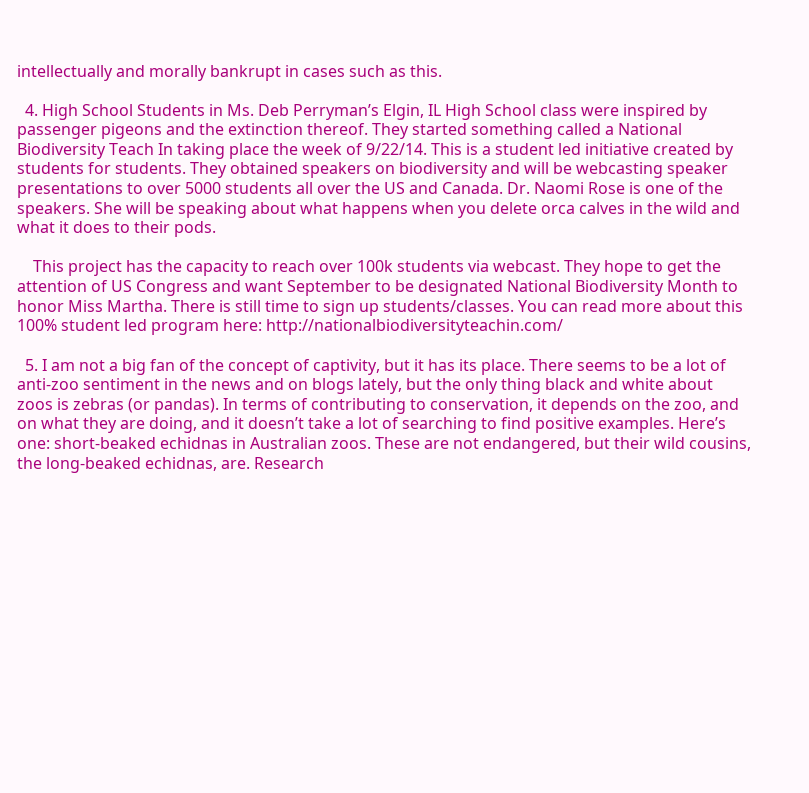intellectually and morally bankrupt in cases such as this.

  4. High School Students in Ms. Deb Perryman’s Elgin, IL High School class were inspired by passenger pigeons and the extinction thereof. They started something called a National Biodiversity Teach In taking place the week of 9/22/14. This is a student led initiative created by students for students. They obtained speakers on biodiversity and will be webcasting speaker presentations to over 5000 students all over the US and Canada. Dr. Naomi Rose is one of the speakers. She will be speaking about what happens when you delete orca calves in the wild and what it does to their pods.

    This project has the capacity to reach over 100k students via webcast. They hope to get the attention of US Congress and want September to be designated National Biodiversity Month to honor Miss Martha. There is still time to sign up students/classes. You can read more about this 100% student led program here: http://nationalbiodiversityteachin.com/

  5. I am not a big fan of the concept of captivity, but it has its place. There seems to be a lot of anti-zoo sentiment in the news and on blogs lately, but the only thing black and white about zoos is zebras (or pandas). In terms of contributing to conservation, it depends on the zoo, and on what they are doing, and it doesn’t take a lot of searching to find positive examples. Here’s one: short-beaked echidnas in Australian zoos. These are not endangered, but their wild cousins, the long-beaked echidnas, are. Research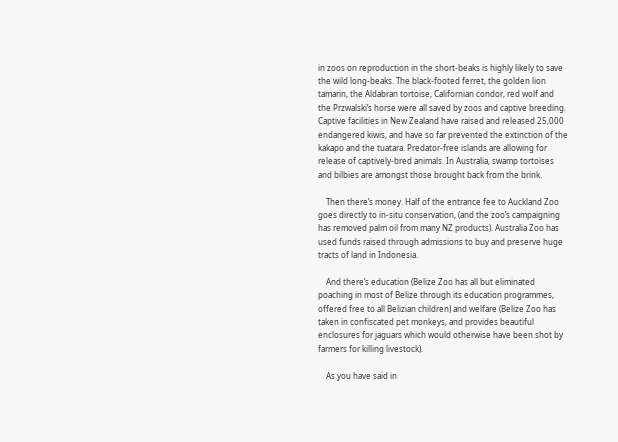in zoos on reproduction in the short-beaks is highly likely to save the wild long-beaks. The black-footed ferret, the golden lion tamarin, the Aldabran tortoise, Californian condor, red wolf and the Przwalski’s horse were all saved by zoos and captive breeding. Captive facilities in New Zealand have raised and released 25,000 endangered kiwis, and have so far prevented the extinction of the kakapo and the tuatara. Predator-free islands are allowing for release of captively-bred animals. In Australia, swamp tortoises and bilbies are amongst those brought back from the brink.

    Then there’s money. Half of the entrance fee to Auckland Zoo goes directly to in-situ conservation, (and the zoo’s campaigning has removed palm oil from many NZ products). Australia Zoo has used funds raised through admissions to buy and preserve huge tracts of land in Indonesia.

    And there’s education (Belize Zoo has all but eliminated poaching in most of Belize through its education programmes, offered free to all Belizian children) and welfare (Belize Zoo has taken in confiscated pet monkeys, and provides beautiful enclosures for jaguars which would otherwise have been shot by farmers for killing livestock).

    As you have said in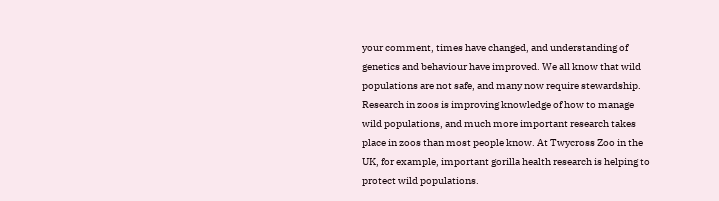your comment, times have changed, and understanding of genetics and behaviour have improved. We all know that wild populations are not safe, and many now require stewardship. Research in zoos is improving knowledge of how to manage wild populations, and much more important research takes place in zoos than most people know. At Twycross Zoo in the UK, for example, important gorilla health research is helping to protect wild populations.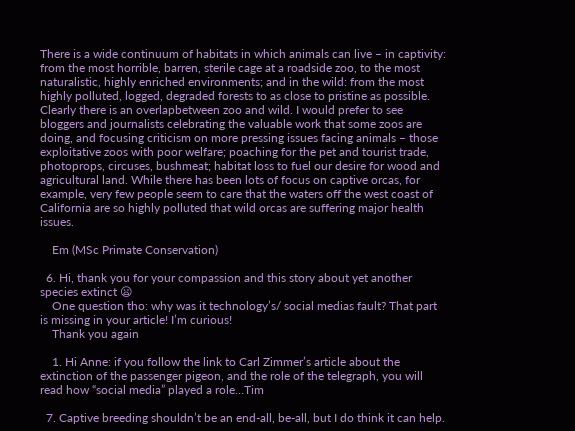There is a wide continuum of habitats in which animals can live – in captivity: from the most horrible, barren, sterile cage at a roadside zoo, to the most naturalistic, highly enriched environments; and in the wild: from the most highly polluted, logged, degraded forests to as close to pristine as possible. Clearly there is an overlapbetween zoo and wild. I would prefer to see bloggers and journalists celebrating the valuable work that some zoos are doing, and focusing criticism on more pressing issues facing animals – those exploitative zoos with poor welfare; poaching for the pet and tourist trade, photoprops, circuses, bushmeat; habitat loss to fuel our desire for wood and agricultural land. While there has been lots of focus on captive orcas, for example, very few people seem to care that the waters off the west coast of California are so highly polluted that wild orcas are suffering major health issues.

    Em (MSc Primate Conservation)

  6. Hi, thank you for your compassion and this story about yet another species extinct 😦
    One question tho: why was it technology’s/ social medias fault? That part is missing in your article! I’m curious!
    Thank you again

    1. Hi Anne: if you follow the link to Carl Zimmer’s article about the extinction of the passenger pigeon, and the role of the telegraph, you will read how “social media” played a role…Tim

  7. Captive breeding shouldn’t be an end-all, be-all, but I do think it can help.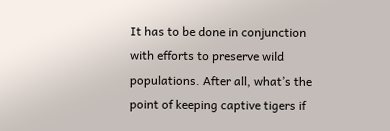It has to be done in conjunction with efforts to preserve wild populations. After all, what’s the point of keeping captive tigers if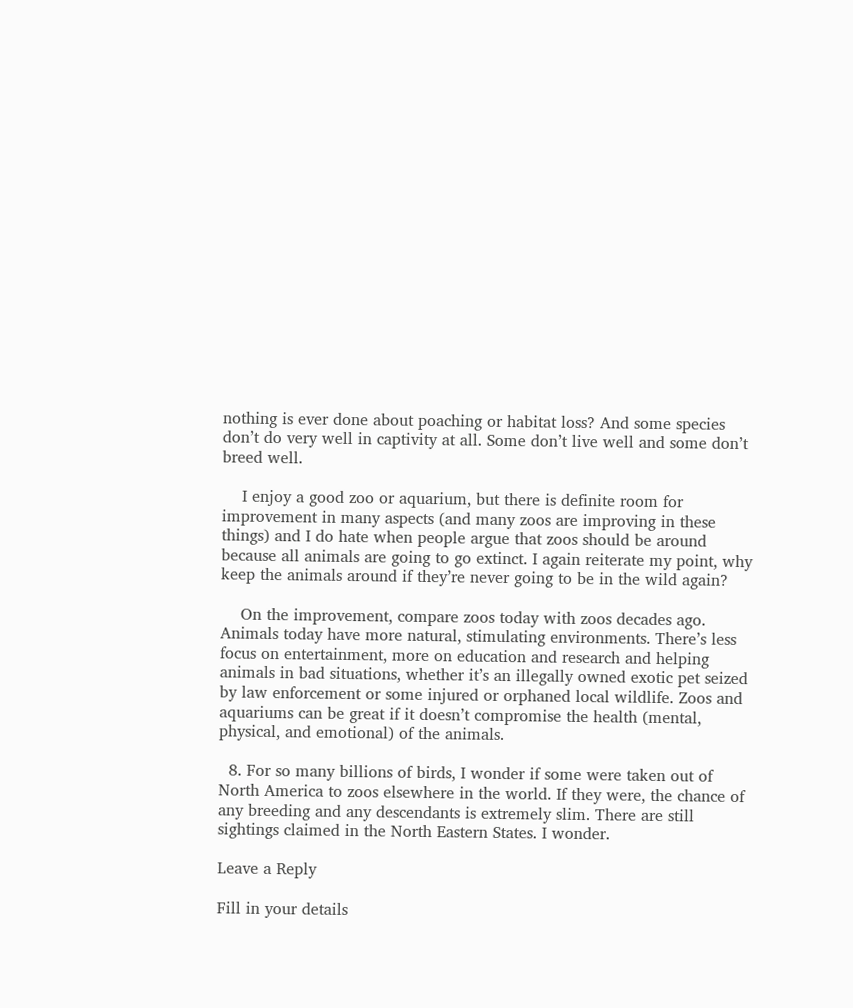nothing is ever done about poaching or habitat loss? And some species don’t do very well in captivity at all. Some don’t live well and some don’t breed well.

    I enjoy a good zoo or aquarium, but there is definite room for improvement in many aspects (and many zoos are improving in these things) and I do hate when people argue that zoos should be around because all animals are going to go extinct. I again reiterate my point, why keep the animals around if they’re never going to be in the wild again?

    On the improvement, compare zoos today with zoos decades ago. Animals today have more natural, stimulating environments. There’s less focus on entertainment, more on education and research and helping animals in bad situations, whether it’s an illegally owned exotic pet seized by law enforcement or some injured or orphaned local wildlife. Zoos and aquariums can be great if it doesn’t compromise the health (mental, physical, and emotional) of the animals.

  8. For so many billions of birds, I wonder if some were taken out of North America to zoos elsewhere in the world. If they were, the chance of any breeding and any descendants is extremely slim. There are still sightings claimed in the North Eastern States. I wonder.

Leave a Reply

Fill in your details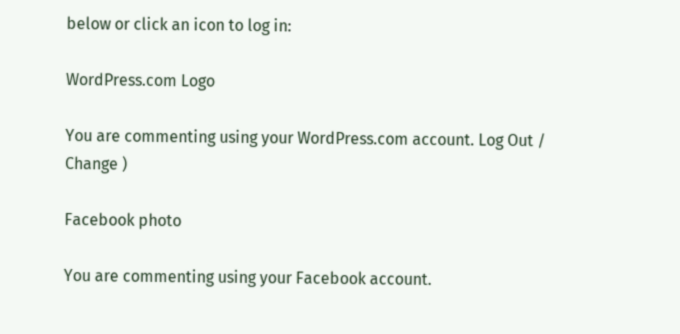below or click an icon to log in:

WordPress.com Logo

You are commenting using your WordPress.com account. Log Out /  Change )

Facebook photo

You are commenting using your Facebook account.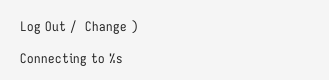Log Out /  Change )

Connecting to %s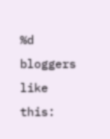%d bloggers like this: